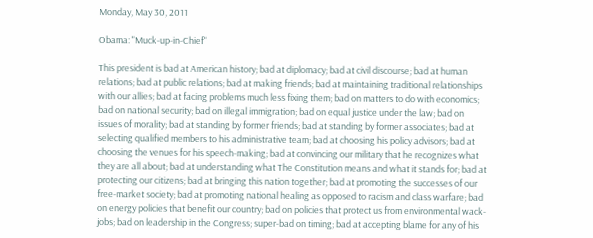Monday, May 30, 2011

Obama: "Muck-up-in-Chief"

This president is bad at American history; bad at diplomacy; bad at civil discourse; bad at human relations; bad at public relations; bad at making friends; bad at maintaining traditional relationships with our allies; bad at facing problems much less fixing them; bad on matters to do with economics; bad on national security; bad on illegal immigration; bad on equal justice under the law; bad on issues of morality; bad at standing by former friends; bad at standing by former associates; bad at selecting qualified members to his administrative team; bad at choosing his policy advisors; bad at choosing the venues for his speech-making; bad at convincing our military that he recognizes what they are all about; bad at understanding what The Constitution means and what it stands for; bad at protecting our citizens; bad at bringing this nation together; bad at promoting the successes of our free-market society; bad at promoting national healing as opposed to racism and class warfare; bad on energy policies that benefit our country; bad on policies that protect us from environmental wack-jobs; bad on leadership in the Congress; super-bad on timing; bad at accepting blame for any of his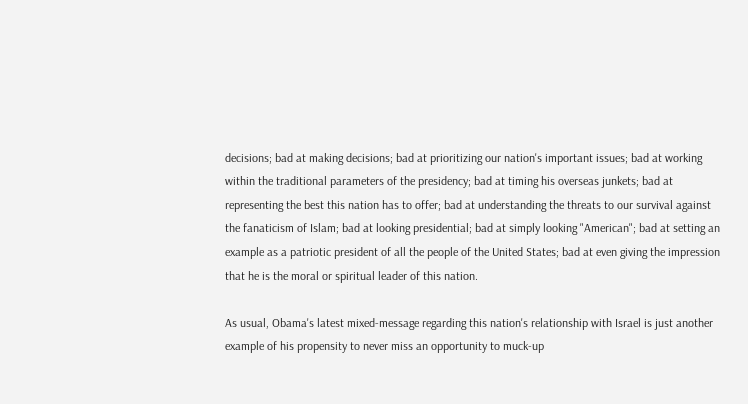decisions; bad at making decisions; bad at prioritizing our nation's important issues; bad at working within the traditional parameters of the presidency; bad at timing his overseas junkets; bad at representing the best this nation has to offer; bad at understanding the threats to our survival against the fanaticism of Islam; bad at looking presidential; bad at simply looking "American"; bad at setting an example as a patriotic president of all the people of the United States; bad at even giving the impression that he is the moral or spiritual leader of this nation.

As usual, Obama's latest mixed-message regarding this nation's relationship with Israel is just another example of his propensity to never miss an opportunity to muck-up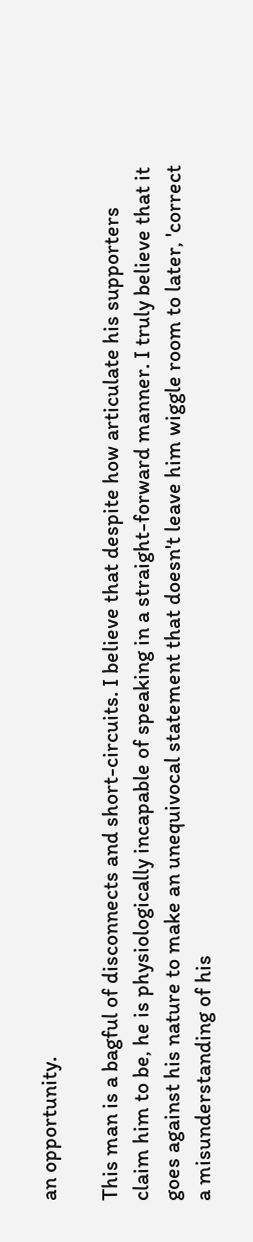an opportunity.

This man is a bagful of disconnects and short-circuits. I believe that despite how articulate his supporters claim him to be, he is physiologically incapable of speaking in a straight-forward manner. I truly believe that it goes against his nature to make an unequivocal statement that doesn't leave him wiggle room to later, 'correct a misunderstanding of his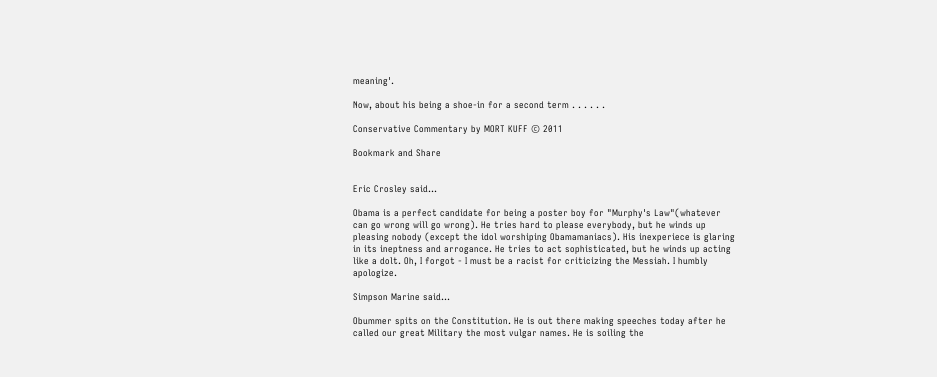meaning'.

Now, about his being a shoe-in for a second term . . . . . .

Conservative Commentary by MORT KUFF © 2011

Bookmark and Share


Eric Crosley said...

Obama is a perfect candidate for being a poster boy for "Murphy's Law"(whatever can go wrong will go wrong). He tries hard to please everybody, but he winds up pleasing nobody (except the idol worshiping Obamamaniacs). His inexperiece is glaring in its ineptness and arrogance. He tries to act sophisticated, but he winds up acting like a dolt. Oh, I forgot - I must be a racist for criticizing the Messiah. I humbly apologize.

Simpson Marine said...

Obummer spits on the Constitution. He is out there making speeches today after he called our great Military the most vulgar names. He is soiling the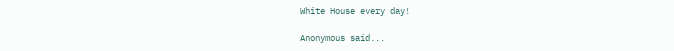White House every day!

Anonymous said...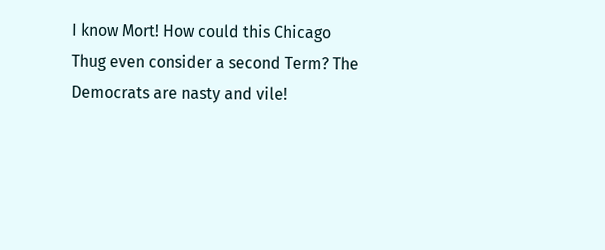I know Mort! How could this Chicago Thug even consider a second Term? The Democrats are nasty and vile!